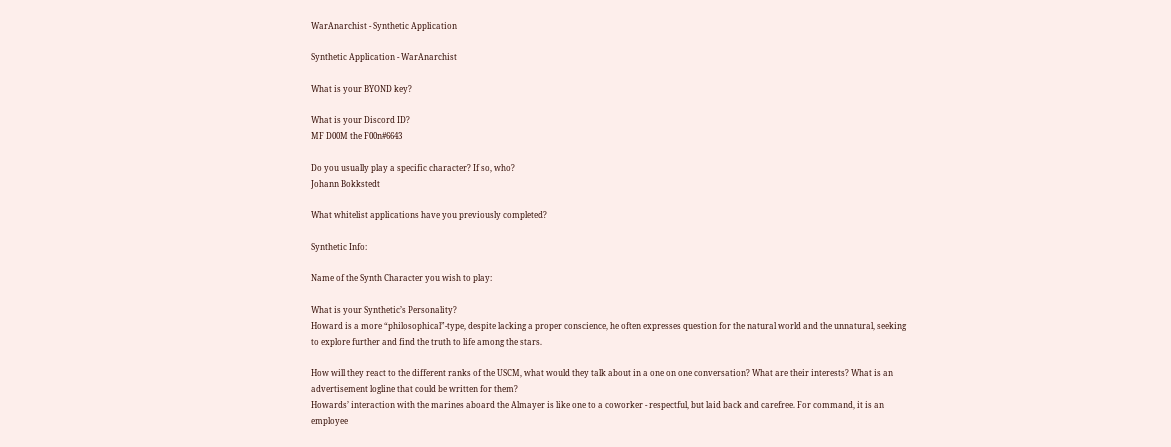WarAnarchist - Synthetic Application

Synthetic Application - WarAnarchist

What is your BYOND key?

What is your Discord ID?
MF D00M the F00n#6643

Do you usually play a specific character? If so, who?
Johann Bokkstedt

What whitelist applications have you previously completed?

Synthetic Info:

Name of the Synth Character you wish to play:

What is your Synthetic’s Personality?
Howard is a more “philosophical”-type, despite lacking a proper conscience, he often expresses question for the natural world and the unnatural, seeking to explore further and find the truth to life among the stars.

How will they react to the different ranks of the USCM, what would they talk about in a one on one conversation? What are their interests? What is an advertisement logline that could be written for them?
Howards’ interaction with the marines aboard the Almayer is like one to a coworker - respectful, but laid back and carefree. For command, it is an employee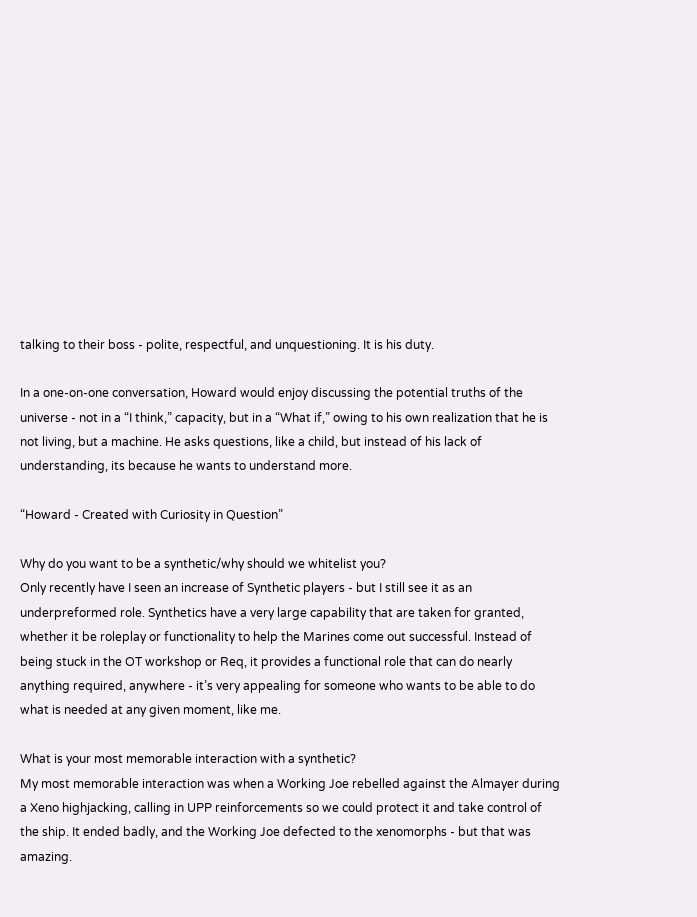talking to their boss - polite, respectful, and unquestioning. It is his duty.

In a one-on-one conversation, Howard would enjoy discussing the potential truths of the universe - not in a “I think,” capacity, but in a “What if,” owing to his own realization that he is not living, but a machine. He asks questions, like a child, but instead of his lack of understanding, its because he wants to understand more.

“Howard - Created with Curiosity in Question”

Why do you want to be a synthetic/why should we whitelist you?
Only recently have I seen an increase of Synthetic players - but I still see it as an underpreformed role. Synthetics have a very large capability that are taken for granted, whether it be roleplay or functionality to help the Marines come out successful. Instead of being stuck in the OT workshop or Req, it provides a functional role that can do nearly anything required, anywhere - it’s very appealing for someone who wants to be able to do what is needed at any given moment, like me.

What is your most memorable interaction with a synthetic?
My most memorable interaction was when a Working Joe rebelled against the Almayer during a Xeno highjacking, calling in UPP reinforcements so we could protect it and take control of the ship. It ended badly, and the Working Joe defected to the xenomorphs - but that was amazing.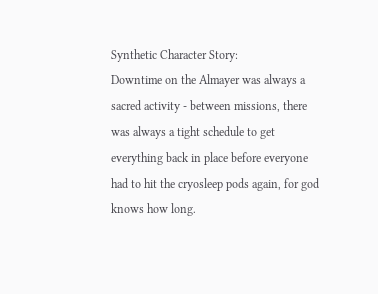Synthetic Character Story:
Downtime on the Almayer was always a sacred activity - between missions, there was always a tight schedule to get everything back in place before everyone had to hit the cryosleep pods again, for god knows how long.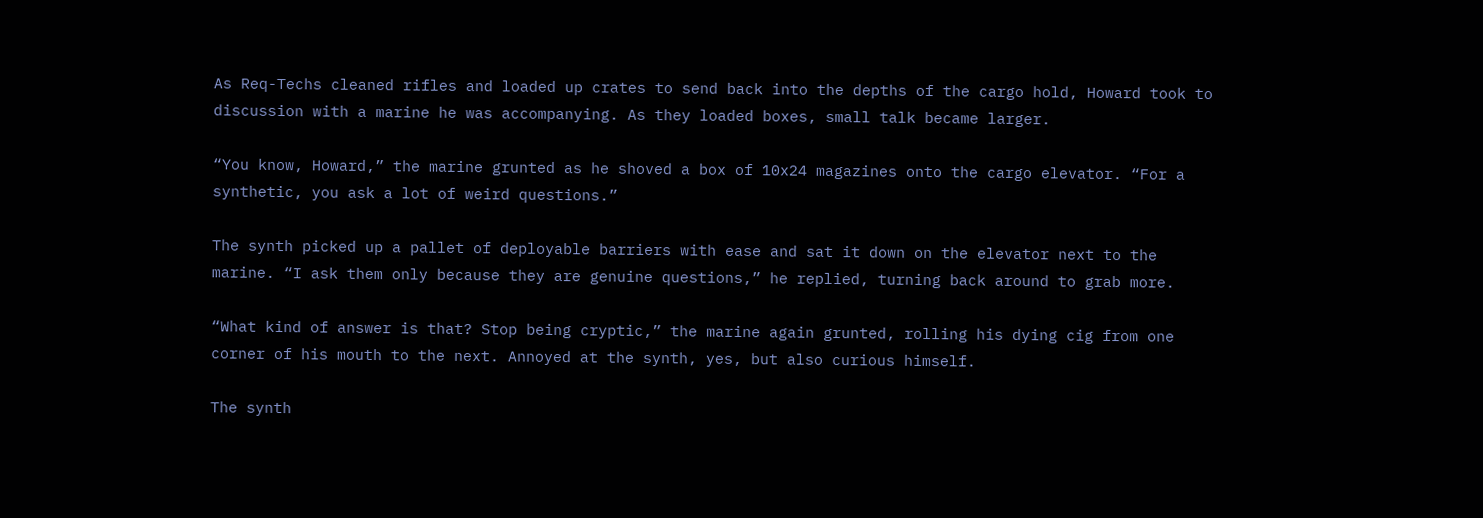As Req-Techs cleaned rifles and loaded up crates to send back into the depths of the cargo hold, Howard took to discussion with a marine he was accompanying. As they loaded boxes, small talk became larger.

“You know, Howard,” the marine grunted as he shoved a box of 10x24 magazines onto the cargo elevator. “For a synthetic, you ask a lot of weird questions.”

The synth picked up a pallet of deployable barriers with ease and sat it down on the elevator next to the marine. “I ask them only because they are genuine questions,” he replied, turning back around to grab more.

“What kind of answer is that? Stop being cryptic,” the marine again grunted, rolling his dying cig from one corner of his mouth to the next. Annoyed at the synth, yes, but also curious himself.

The synth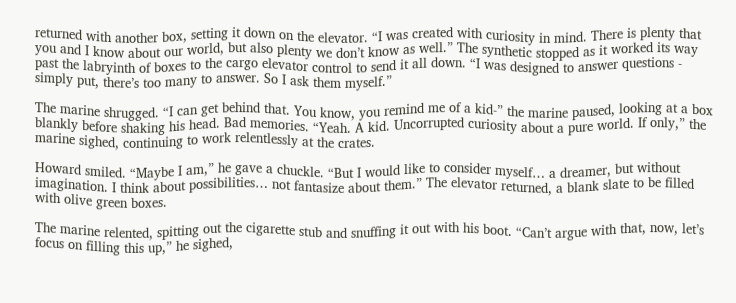returned with another box, setting it down on the elevator. “I was created with curiosity in mind. There is plenty that you and I know about our world, but also plenty we don’t know as well.” The synthetic stopped as it worked its way past the labryinth of boxes to the cargo elevator control to send it all down. “I was designed to answer questions - simply put, there’s too many to answer. So I ask them myself.”

The marine shrugged. “I can get behind that. You know, you remind me of a kid-” the marine paused, looking at a box blankly before shaking his head. Bad memories. “Yeah. A kid. Uncorrupted curiosity about a pure world. If only,” the marine sighed, continuing to work relentlessly at the crates.

Howard smiled. “Maybe I am,” he gave a chuckle. “But I would like to consider myself… a dreamer, but without imagination. I think about possibilities… not fantasize about them.” The elevator returned, a blank slate to be filled with olive green boxes.

The marine relented, spitting out the cigarette stub and snuffing it out with his boot. “Can’t argue with that, now, let’s focus on filling this up,” he sighed,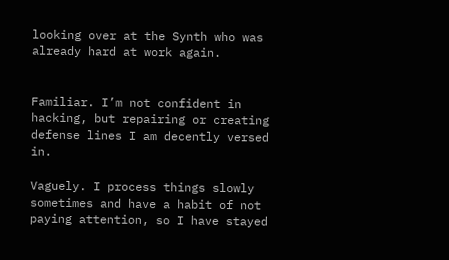looking over at the Synth who was already hard at work again.


Familiar. I’m not confident in hacking, but repairing or creating defense lines I am decently versed in.

Vaguely. I process things slowly sometimes and have a habit of not paying attention, so I have stayed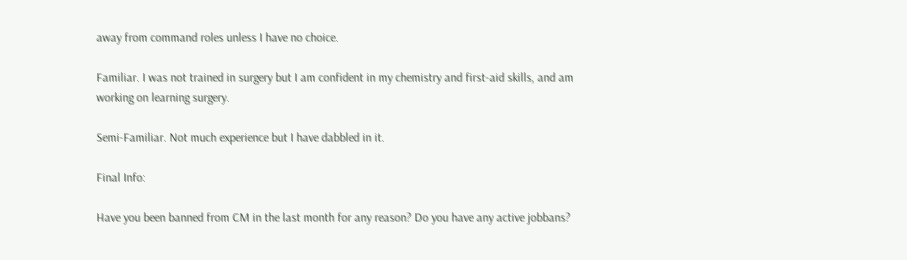away from command roles unless I have no choice.

Familiar. I was not trained in surgery but I am confident in my chemistry and first-aid skills, and am working on learning surgery.

Semi-Familiar. Not much experience but I have dabbled in it.

Final Info:

Have you been banned from CM in the last month for any reason? Do you have any active jobbans?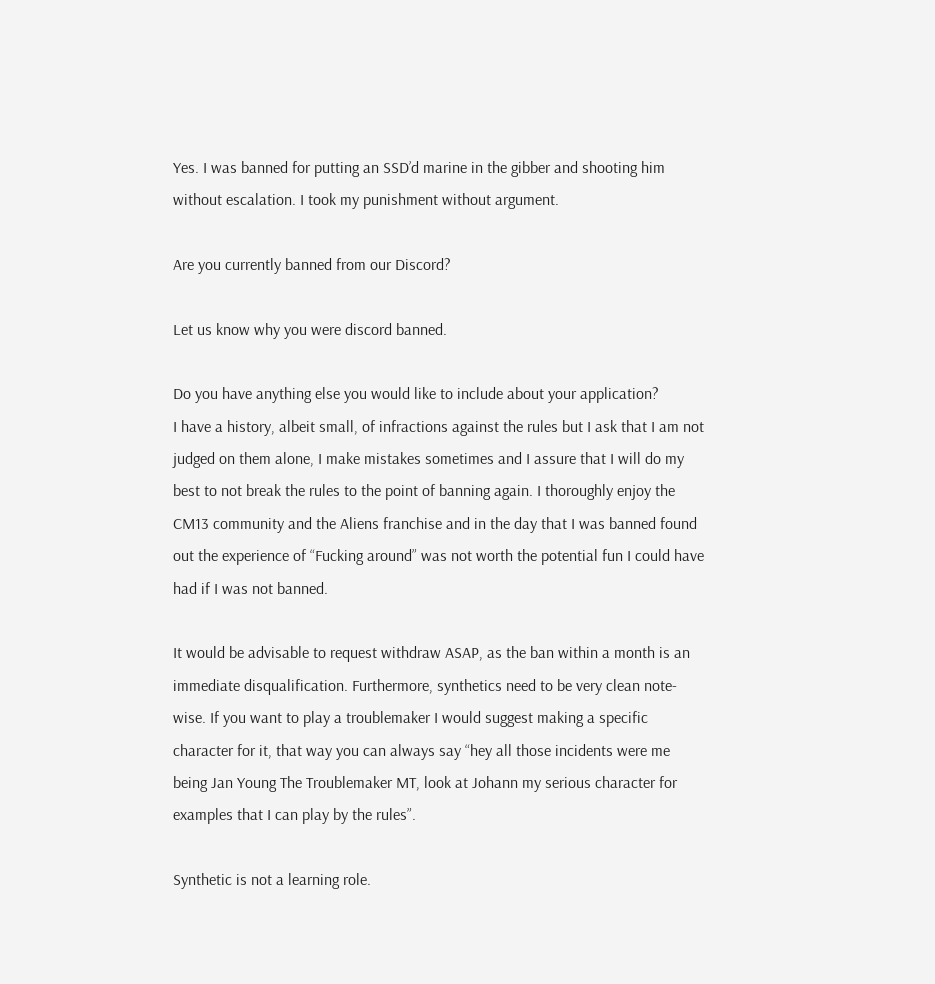Yes. I was banned for putting an SSD’d marine in the gibber and shooting him without escalation. I took my punishment without argument.

Are you currently banned from our Discord?

Let us know why you were discord banned.

Do you have anything else you would like to include about your application?
I have a history, albeit small, of infractions against the rules but I ask that I am not judged on them alone, I make mistakes sometimes and I assure that I will do my best to not break the rules to the point of banning again. I thoroughly enjoy the CM13 community and the Aliens franchise and in the day that I was banned found out the experience of “Fucking around” was not worth the potential fun I could have had if I was not banned.

It would be advisable to request withdraw ASAP, as the ban within a month is an immediate disqualification. Furthermore, synthetics need to be very clean note-wise. If you want to play a troublemaker I would suggest making a specific character for it, that way you can always say “hey all those incidents were me being Jan Young The Troublemaker MT, look at Johann my serious character for examples that I can play by the rules”.

Synthetic is not a learning role.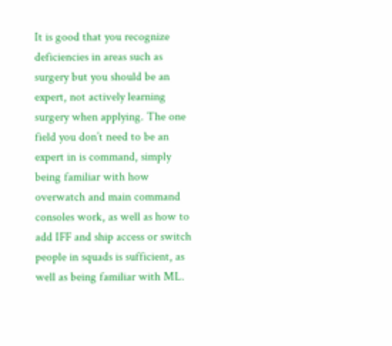It is good that you recognize deficiencies in areas such as surgery but you should be an expert, not actively learning surgery when applying. The one field you don’t need to be an expert in is command, simply being familiar with how overwatch and main command consoles work, as well as how to add IFF and ship access or switch people in squads is sufficient, as well as being familiar with ML.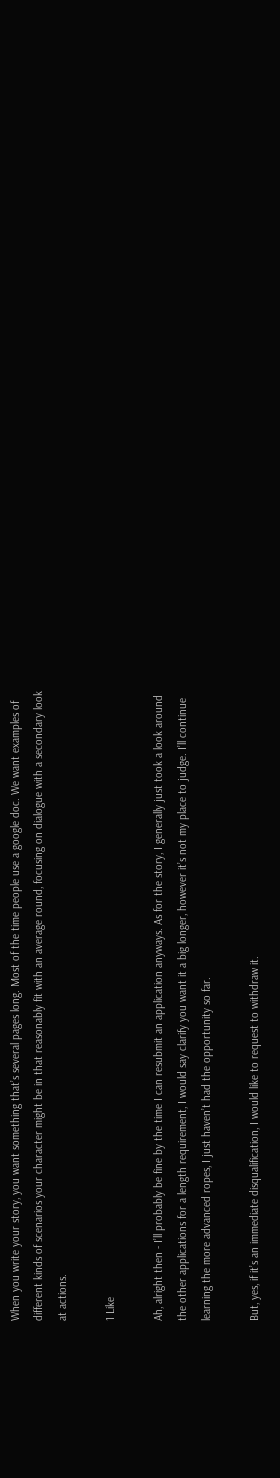When you write your story, you want something that’s several pages long. Most of the time people use a google doc. We want examples of different kinds of scenarios your character might be in that reasonably fit with an average round, focusing on dialogue with a secondary look at actions.

1 Like

Ah, alright then - I’ll probably be fine by the time I can resubmit an application anyways. As for the story, I generally just took a look around the other applications for a length requirement, I would say clarify you want it a big longer, however it’s not my place to judge. I’ll continue learning the more advanced ropes, I just haven’t had the opportunity so far.

But, yes, if it’s an immediate disqualification, I would like to request to withdraw it.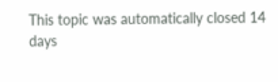This topic was automatically closed 14 days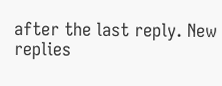after the last reply. New replies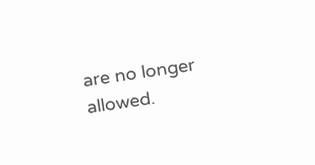are no longer allowed.